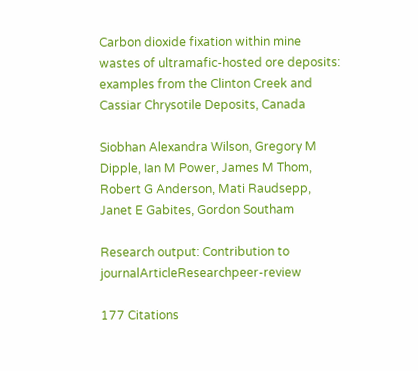Carbon dioxide fixation within mine wastes of ultramafic-hosted ore deposits: examples from the Clinton Creek and Cassiar Chrysotile Deposits, Canada

Siobhan Alexandra Wilson, Gregory M Dipple, Ian M Power, James M Thom, Robert G Anderson, Mati Raudsepp, Janet E Gabites, Gordon Southam

Research output: Contribution to journalArticleResearchpeer-review

177 Citations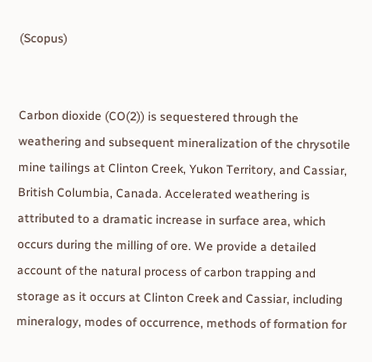(Scopus)


Carbon dioxide (CO(2)) is sequestered through the weathering and subsequent mineralization of the chrysotile mine tailings at Clinton Creek, Yukon Territory, and Cassiar, British Columbia, Canada. Accelerated weathering is attributed to a dramatic increase in surface area, which occurs during the milling of ore. We provide a detailed account of the natural process of carbon trapping and storage as it occurs at Clinton Creek and Cassiar, including mineralogy, modes of occurrence, methods of formation for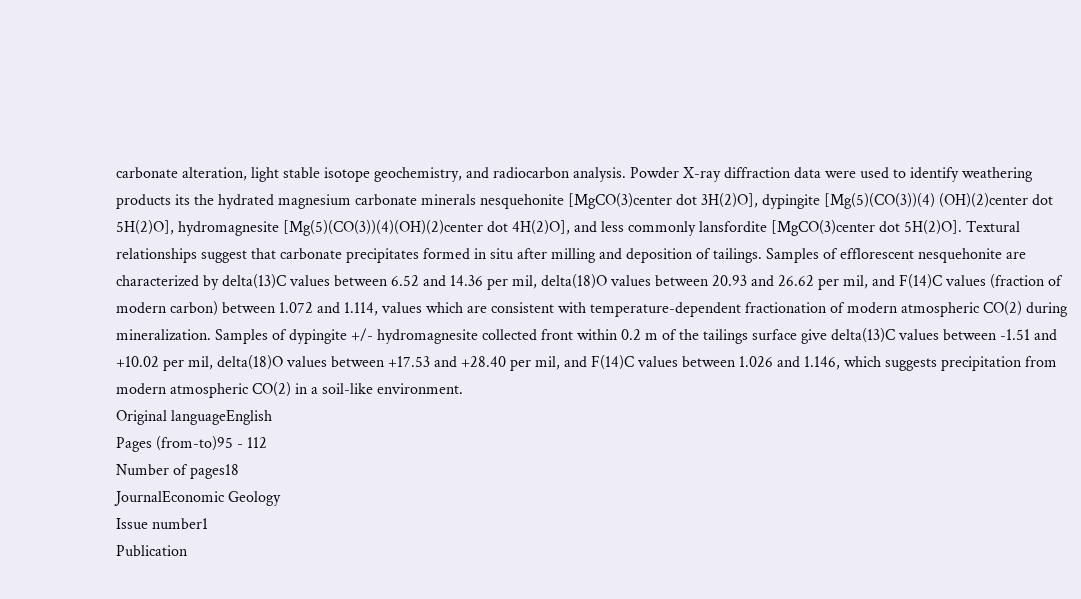carbonate alteration, light stable isotope geochemistry, and radiocarbon analysis. Powder X-ray diffraction data were used to identify weathering products its the hydrated magnesium carbonate minerals nesquehonite [MgCO(3)center dot 3H(2)O], dypingite [Mg(5)(CO(3))(4) (OH)(2)center dot 5H(2)O], hydromagnesite [Mg(5)(CO(3))(4)(OH)(2)center dot 4H(2)O], and less commonly lansfordite [MgCO(3)center dot 5H(2)O]. Textural relationships suggest that carbonate precipitates formed in situ after milling and deposition of tailings. Samples of efflorescent nesquehonite are characterized by delta(13)C values between 6.52 and 14.36 per mil, delta(18)O values between 20.93 and 26.62 per mil, and F(14)C values (fraction of modern carbon) between 1.072 and 1.114, values which are consistent with temperature-dependent fractionation of modern atmospheric CO(2) during mineralization. Samples of dypingite +/- hydromagnesite collected front within 0.2 m of the tailings surface give delta(13)C values between -1.51 and +10.02 per mil, delta(18)O values between +17.53 and +28.40 per mil, and F(14)C values between 1.026 and 1.146, which suggests precipitation from modern atmospheric CO(2) in a soil-like environment.
Original languageEnglish
Pages (from-to)95 - 112
Number of pages18
JournalEconomic Geology
Issue number1
Publication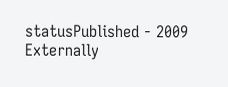statusPublished - 2009
Externally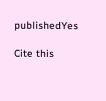publishedYes

Cite this